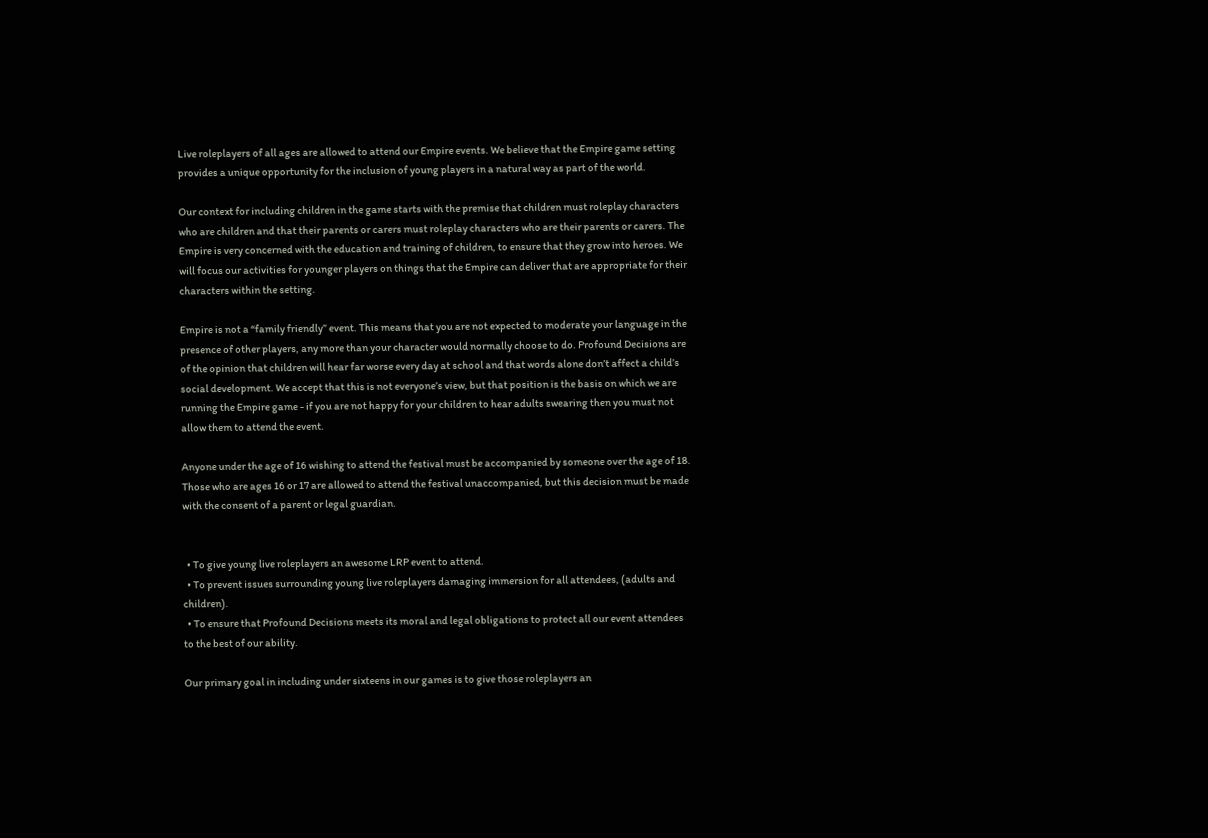Live roleplayers of all ages are allowed to attend our Empire events. We believe that the Empire game setting provides a unique opportunity for the inclusion of young players in a natural way as part of the world.

Our context for including children in the game starts with the premise that children must roleplay characters who are children and that their parents or carers must roleplay characters who are their parents or carers. The Empire is very concerned with the education and training of children, to ensure that they grow into heroes. We will focus our activities for younger players on things that the Empire can deliver that are appropriate for their characters within the setting.

Empire is not a “family friendly” event. This means that you are not expected to moderate your language in the presence of other players, any more than your character would normally choose to do. Profound Decisions are of the opinion that children will hear far worse every day at school and that words alone don’t affect a child’s social development. We accept that this is not everyone’s view, but that position is the basis on which we are running the Empire game - if you are not happy for your children to hear adults swearing then you must not allow them to attend the event.

Anyone under the age of 16 wishing to attend the festival must be accompanied by someone over the age of 18. Those who are ages 16 or 17 are allowed to attend the festival unaccompanied, but this decision must be made with the consent of a parent or legal guardian.


  • To give young live roleplayers an awesome LRP event to attend.
  • To prevent issues surrounding young live roleplayers damaging immersion for all attendees, (adults and children).
  • To ensure that Profound Decisions meets its moral and legal obligations to protect all our event attendees to the best of our ability.

Our primary goal in including under sixteens in our games is to give those roleplayers an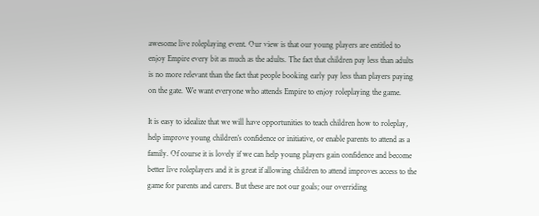awesome live roleplaying event. Our view is that our young players are entitled to enjoy Empire every bit as much as the adults. The fact that children pay less than adults is no more relevant than the fact that people booking early pay less than players paying on the gate. We want everyone who attends Empire to enjoy roleplaying the game.

It is easy to idealize that we will have opportunities to teach children how to roleplay, help improve young children’s confidence or initiative, or enable parents to attend as a family. Of course it is lovely if we can help young players gain confidence and become better live roleplayers and it is great if allowing children to attend improves access to the game for parents and carers. But these are not our goals; our overriding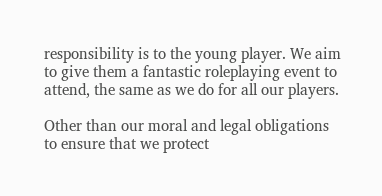responsibility is to the young player. We aim to give them a fantastic roleplaying event to attend, the same as we do for all our players.

Other than our moral and legal obligations to ensure that we protect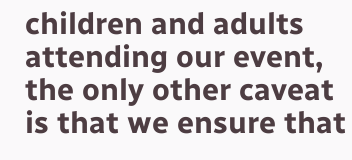children and adults attending our event, the only other caveat is that we ensure that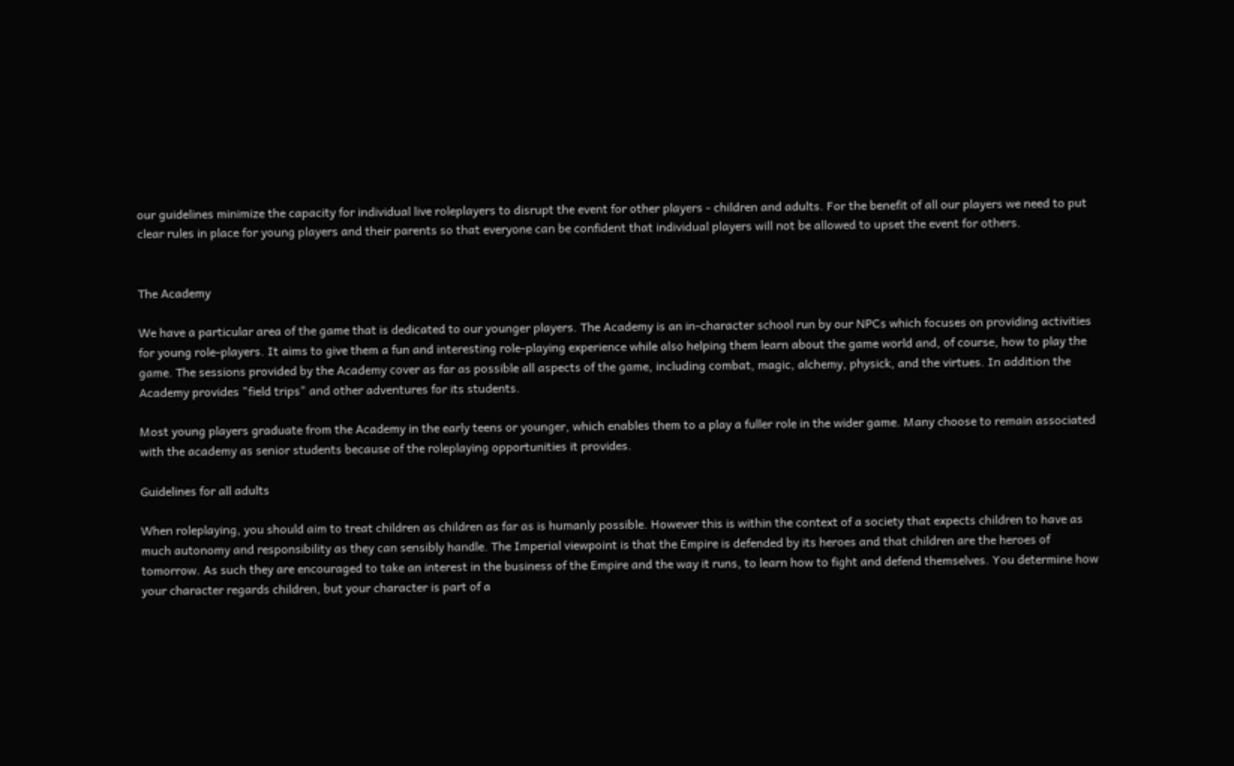our guidelines minimize the capacity for individual live roleplayers to disrupt the event for other players - children and adults. For the benefit of all our players we need to put clear rules in place for young players and their parents so that everyone can be confident that individual players will not be allowed to upset the event for others.


The Academy

We have a particular area of the game that is dedicated to our younger players. The Academy is an in-character school run by our NPCs which focuses on providing activities for young role-players. It aims to give them a fun and interesting role-playing experience while also helping them learn about the game world and, of course, how to play the game. The sessions provided by the Academy cover as far as possible all aspects of the game, including combat, magic, alchemy, physick, and the virtues. In addition the Academy provides "field trips" and other adventures for its students.

Most young players graduate from the Academy in the early teens or younger, which enables them to a play a fuller role in the wider game. Many choose to remain associated with the academy as senior students because of the roleplaying opportunities it provides.

Guidelines for all adults

When roleplaying, you should aim to treat children as children as far as is humanly possible. However this is within the context of a society that expects children to have as much autonomy and responsibility as they can sensibly handle. The Imperial viewpoint is that the Empire is defended by its heroes and that children are the heroes of tomorrow. As such they are encouraged to take an interest in the business of the Empire and the way it runs, to learn how to fight and defend themselves. You determine how your character regards children, but your character is part of a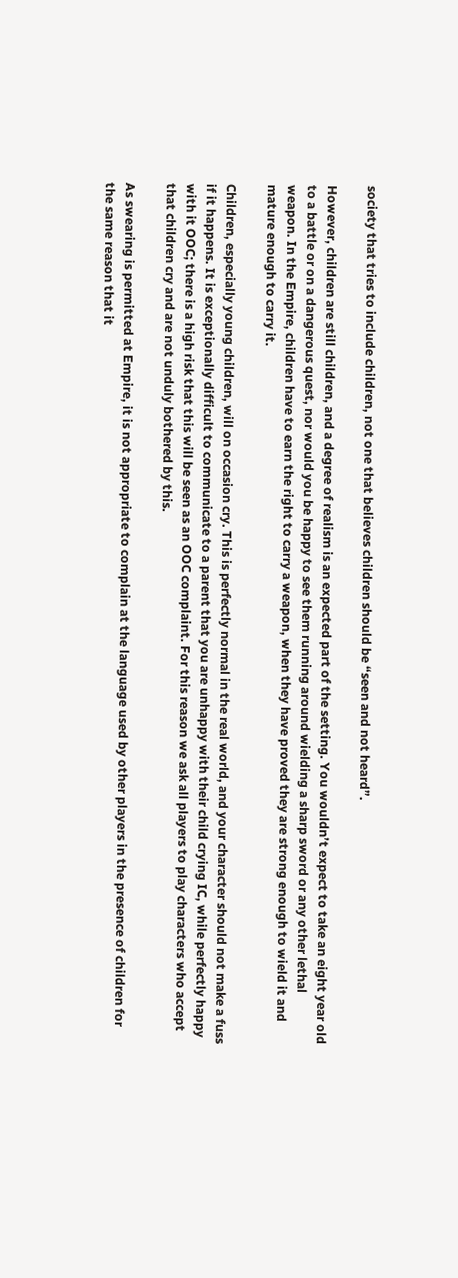society that tries to include children, not one that believes children should be “seen and not heard”.

However, children are still children, and a degree of realism is an expected part of the setting. You wouldn’t expect to take an eight year old to a battle or on a dangerous quest, nor would you be happy to see them running around wielding a sharp sword or any other lethal weapon. In the Empire, children have to earn the right to carry a weapon, when they have proved they are strong enough to wield it and mature enough to carry it.

Children, especially young children, will on occasion cry. This is perfectly normal in the real world, and your character should not make a fuss if it happens. It is exceptionally difficult to communicate to a parent that you are unhappy with their child crying IC, while perfectly happy with it OOC; there is a high risk that this will be seen as an OOC complaint. For this reason we ask all players to play characters who accept that children cry and are not unduly bothered by this.

As swearing is permitted at Empire, it is not appropriate to complain at the language used by other players in the presence of children for the same reason that it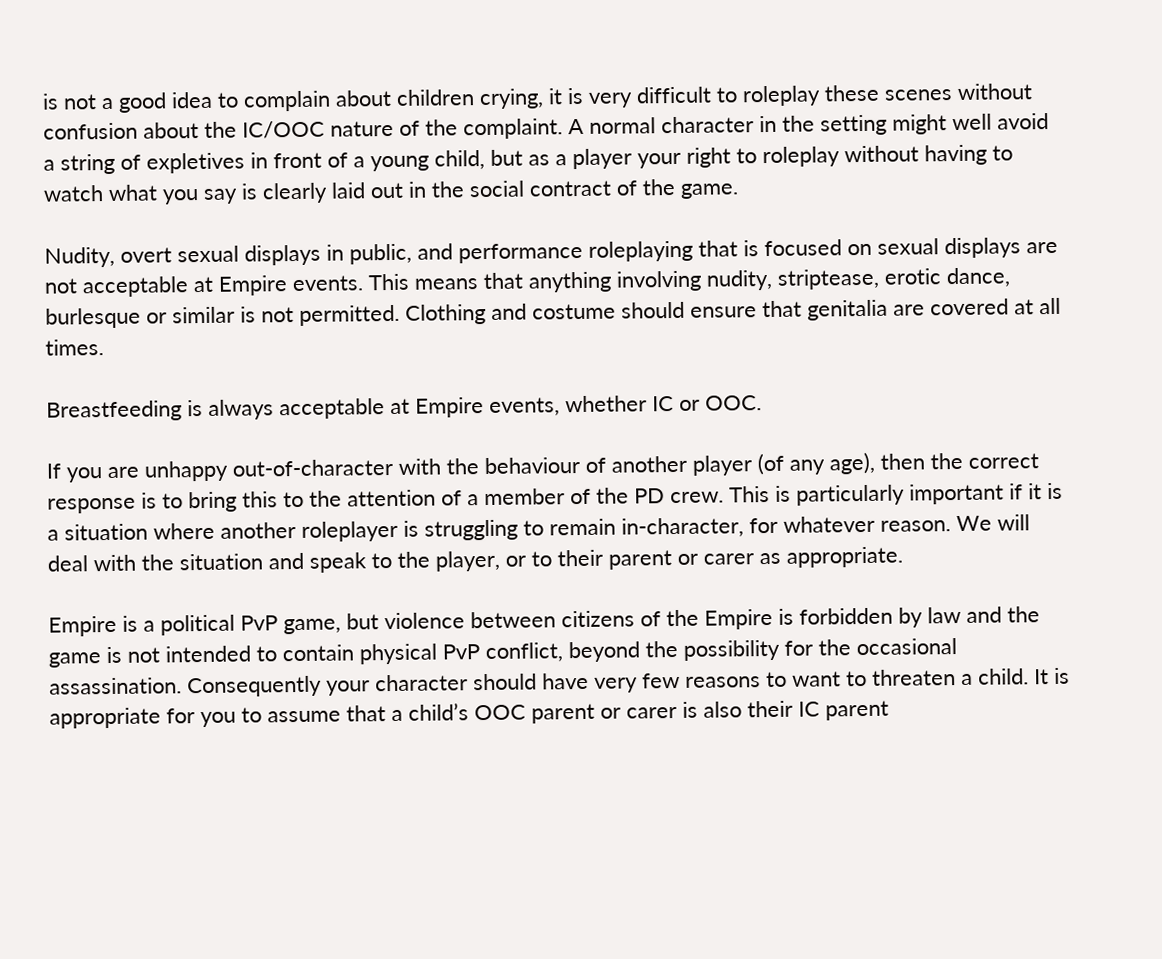is not a good idea to complain about children crying, it is very difficult to roleplay these scenes without confusion about the IC/OOC nature of the complaint. A normal character in the setting might well avoid a string of expletives in front of a young child, but as a player your right to roleplay without having to watch what you say is clearly laid out in the social contract of the game.

Nudity, overt sexual displays in public, and performance roleplaying that is focused on sexual displays are not acceptable at Empire events. This means that anything involving nudity, striptease, erotic dance, burlesque or similar is not permitted. Clothing and costume should ensure that genitalia are covered at all times.

Breastfeeding is always acceptable at Empire events, whether IC or OOC.

If you are unhappy out-of-character with the behaviour of another player (of any age), then the correct response is to bring this to the attention of a member of the PD crew. This is particularly important if it is a situation where another roleplayer is struggling to remain in-character, for whatever reason. We will deal with the situation and speak to the player, or to their parent or carer as appropriate.

Empire is a political PvP game, but violence between citizens of the Empire is forbidden by law and the game is not intended to contain physical PvP conflict, beyond the possibility for the occasional assassination. Consequently your character should have very few reasons to want to threaten a child. It is appropriate for you to assume that a child’s OOC parent or carer is also their IC parent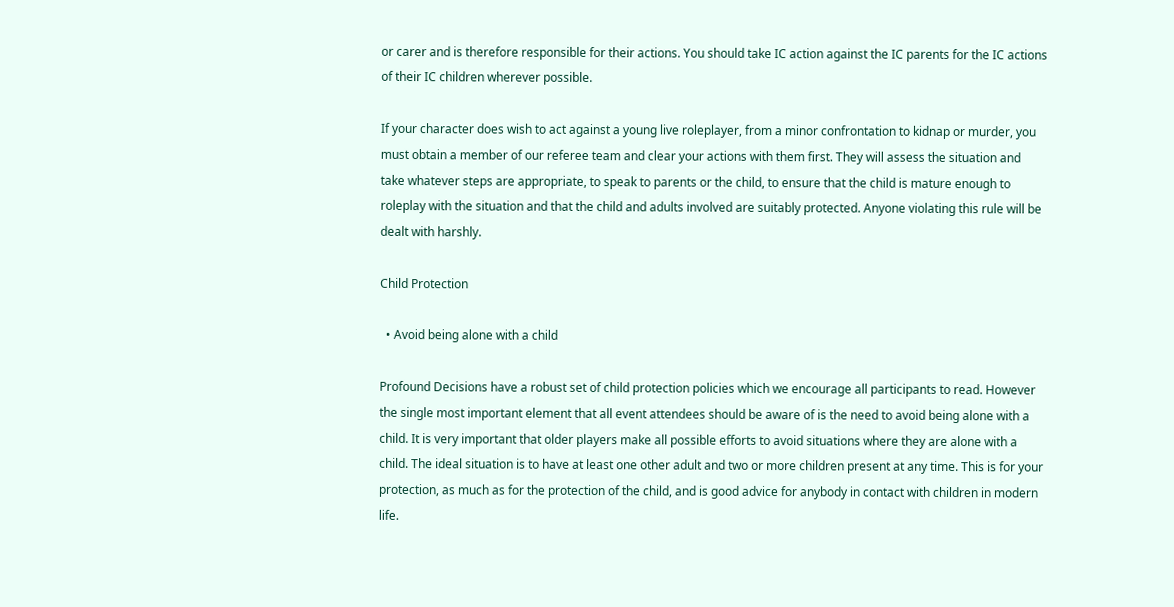or carer and is therefore responsible for their actions. You should take IC action against the IC parents for the IC actions of their IC children wherever possible.

If your character does wish to act against a young live roleplayer, from a minor confrontation to kidnap or murder, you must obtain a member of our referee team and clear your actions with them first. They will assess the situation and take whatever steps are appropriate, to speak to parents or the child, to ensure that the child is mature enough to roleplay with the situation and that the child and adults involved are suitably protected. Anyone violating this rule will be dealt with harshly.

Child Protection

  • Avoid being alone with a child

Profound Decisions have a robust set of child protection policies which we encourage all participants to read. However the single most important element that all event attendees should be aware of is the need to avoid being alone with a child. It is very important that older players make all possible efforts to avoid situations where they are alone with a child. The ideal situation is to have at least one other adult and two or more children present at any time. This is for your protection, as much as for the protection of the child, and is good advice for anybody in contact with children in modern life.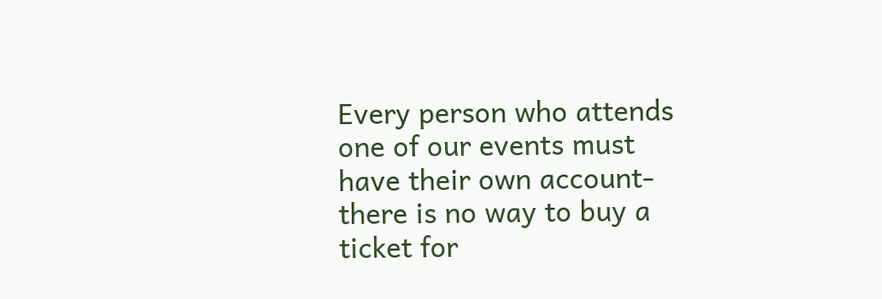Every person who attends one of our events must have their own account- there is no way to buy a ticket for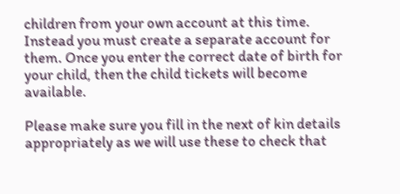children from your own account at this time. Instead you must create a separate account for them. Once you enter the correct date of birth for your child, then the child tickets will become available.

Please make sure you fill in the next of kin details appropriately as we will use these to check that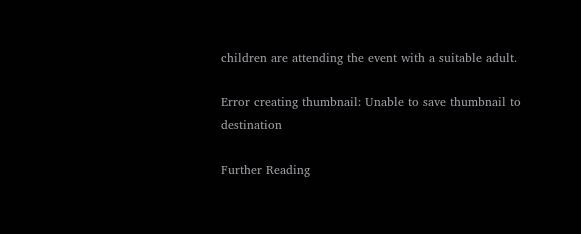children are attending the event with a suitable adult.

Error creating thumbnail: Unable to save thumbnail to destination

Further Reading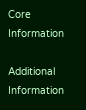Core Information

Additional Information